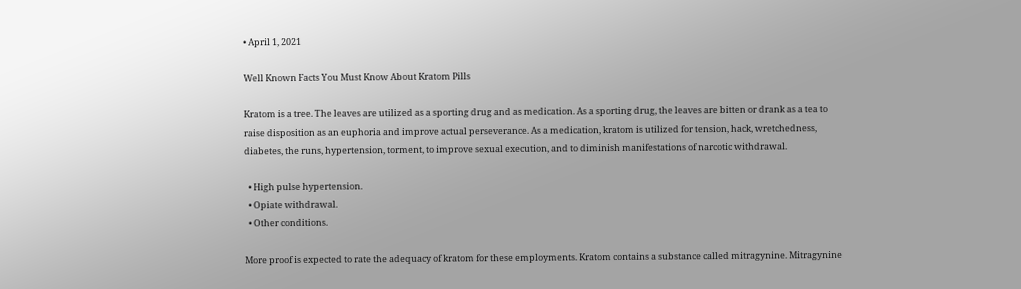• April 1, 2021

Well Known Facts You Must Know About Kratom Pills

Kratom is a tree. The leaves are utilized as a sporting drug and as medication. As a sporting drug, the leaves are bitten or drank as a tea to raise disposition as an euphoria and improve actual perseverance. As a medication, kratom is utilized for tension, hack, wretchedness, diabetes, the runs, hypertension, torment, to improve sexual execution, and to diminish manifestations of narcotic withdrawal.

  • High pulse hypertension.
  • Opiate withdrawal.
  • Other conditions.

More proof is expected to rate the adequacy of kratom for these employments. Kratom contains a substance called mitragynine. Mitragynine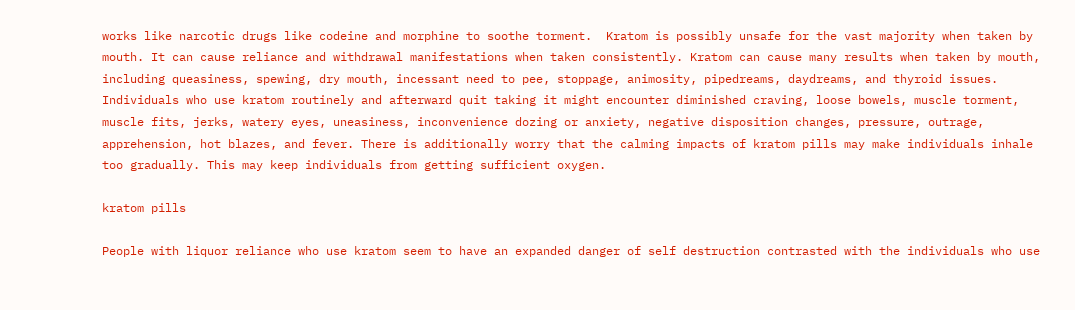works like narcotic drugs like codeine and morphine to soothe torment.  Kratom is possibly unsafe for the vast majority when taken by mouth. It can cause reliance and withdrawal manifestations when taken consistently. Kratom can cause many results when taken by mouth, including queasiness, spewing, dry mouth, incessant need to pee, stoppage, animosity, pipedreams, daydreams, and thyroid issues. Individuals who use kratom routinely and afterward quit taking it might encounter diminished craving, loose bowels, muscle torment, muscle fits, jerks, watery eyes, uneasiness, inconvenience dozing or anxiety, negative disposition changes, pressure, outrage, apprehension, hot blazes, and fever. There is additionally worry that the calming impacts of kratom pills may make individuals inhale too gradually. This may keep individuals from getting sufficient oxygen.

kratom pills

People with liquor reliance who use kratom seem to have an expanded danger of self destruction contrasted with the individuals who use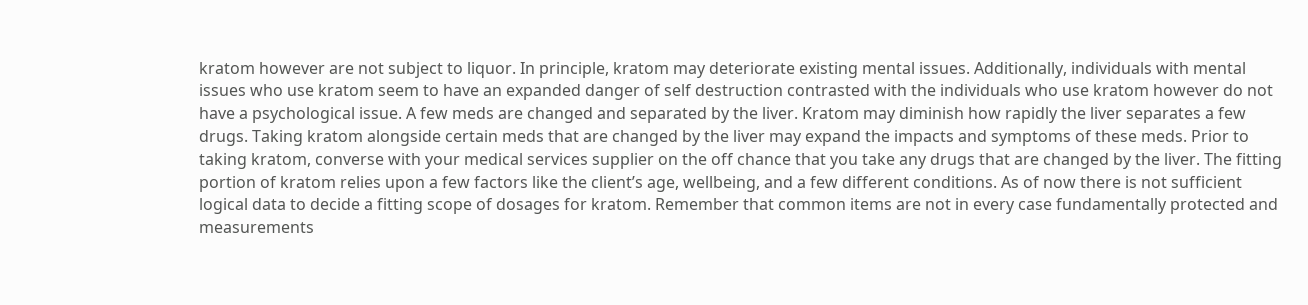kratom however are not subject to liquor. In principle, kratom may deteriorate existing mental issues. Additionally, individuals with mental issues who use kratom seem to have an expanded danger of self destruction contrasted with the individuals who use kratom however do not have a psychological issue. A few meds are changed and separated by the liver. Kratom may diminish how rapidly the liver separates a few drugs. Taking kratom alongside certain meds that are changed by the liver may expand the impacts and symptoms of these meds. Prior to taking kratom, converse with your medical services supplier on the off chance that you take any drugs that are changed by the liver. The fitting portion of kratom relies upon a few factors like the client’s age, wellbeing, and a few different conditions. As of now there is not sufficient logical data to decide a fitting scope of dosages for kratom. Remember that common items are not in every case fundamentally protected and measurements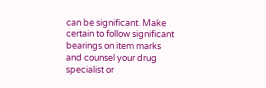can be significant. Make certain to follow significant bearings on item marks and counsel your drug specialist or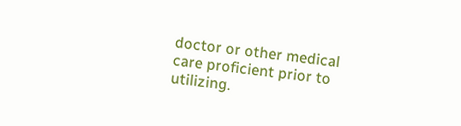doctor or other medical care proficient prior to utilizing.